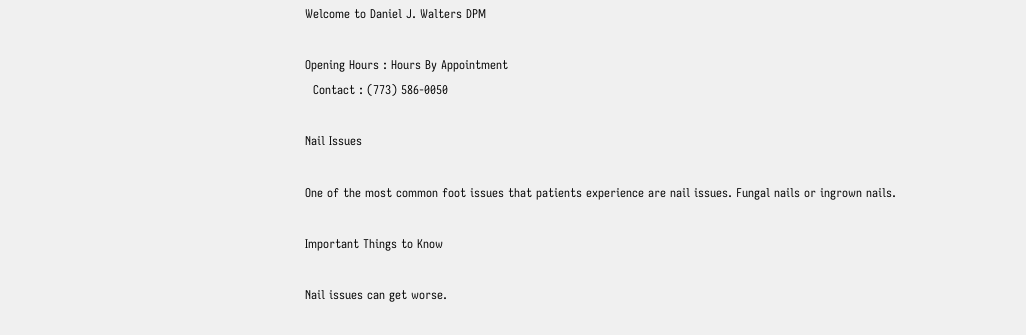Welcome to Daniel J. Walters DPM

Opening Hours : Hours By Appointment
  Contact : (773) 586-0050

Nail Issues

One of the most common foot issues that patients experience are nail issues. Fungal nails or ingrown nails.

Important Things to Know

Nail issues can get worse.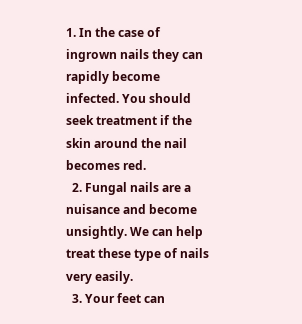1. In the case of ingrown nails they can rapidly become infected. You should seek treatment if the skin around the nail becomes red.
  2. Fungal nails are a nuisance and become unsightly. We can help treat these type of nails very easily.
  3. Your feet can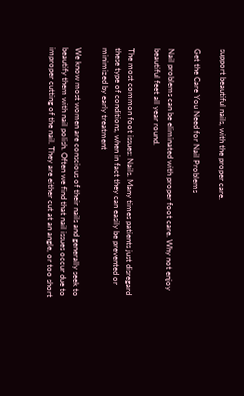support beautiful nails, with the proper care.

Get the Care You Need for Nail Problems

Nail problems can be eliminated with proper foot care. Why not enjoy beautiful feet all year round.

The most common foot issues: Nails. Many times patients just disregard these type of conditions, when in fact they can easily be prevented or minimized by early treatment

We know most women are conscious of their nails and generally seek to beautify them with nail polish. Often we find that nail issues occur due to improper cutting of the nail. They are either cut at an angle, or too short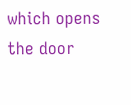which opens the door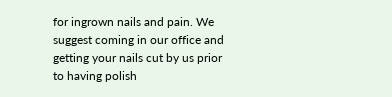for ingrown nails and pain. We suggest coming in our office and getting your nails cut by us prior to having polish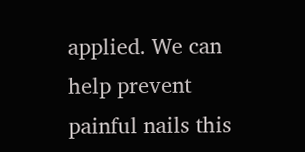applied. We can help prevent painful nails this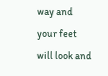way and your feet will look and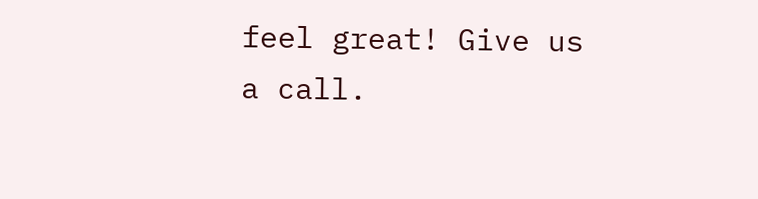feel great! Give us a call.